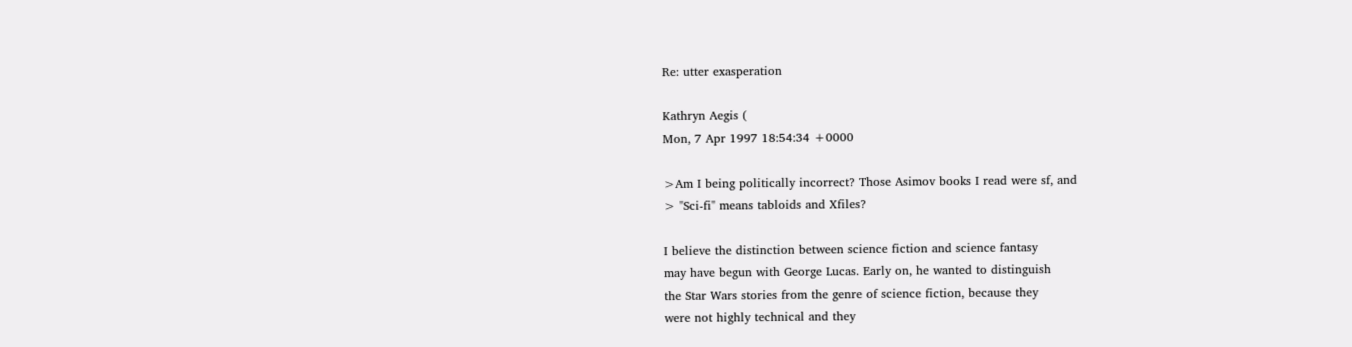Re: utter exasperation

Kathryn Aegis (
Mon, 7 Apr 1997 18:54:34 +0000

>Am I being politically incorrect? Those Asimov books I read were sf, and
> "Sci-fi" means tabloids and Xfiles?

I believe the distinction between science fiction and science fantasy
may have begun with George Lucas. Early on, he wanted to distinguish
the Star Wars stories from the genre of science fiction, because they
were not highly technical and they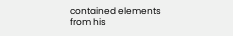contained elements from his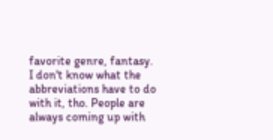favorite genre, fantasy. I don't know what the abbreviations have to do
with it, tho. People are always coming up with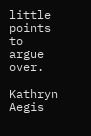little points to
argue over.

Kathryn Aegis